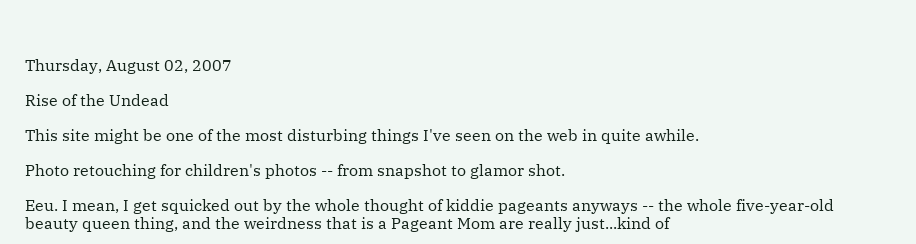Thursday, August 02, 2007

Rise of the Undead

This site might be one of the most disturbing things I've seen on the web in quite awhile.

Photo retouching for children's photos -- from snapshot to glamor shot.

Eeu. I mean, I get squicked out by the whole thought of kiddie pageants anyways -- the whole five-year-old beauty queen thing, and the weirdness that is a Pageant Mom are really just...kind of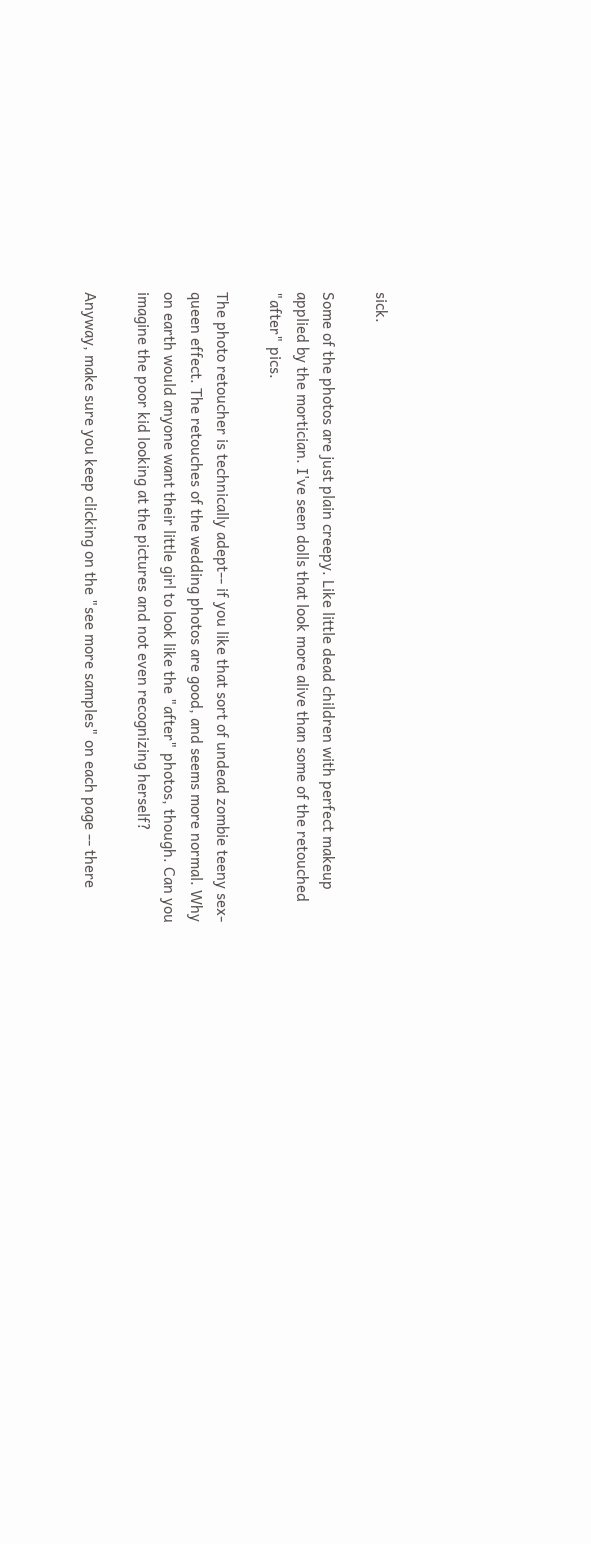sick.

Some of the photos are just plain creepy. Like little dead children with perfect makeup applied by the mortician. I've seen dolls that look more alive than some of the retouched "after" pics.

The photo retoucher is technically adept-- if you like that sort of undead zombie teeny sex-queen effect. The retouches of the wedding photos are good, and seems more normal. Why on earth would anyone want their little girl to look like the "after" photos, though. Can you imagine the poor kid looking at the pictures and not even recognizing herself?

Anyway, make sure you keep clicking on the "see more samples" on each page -- there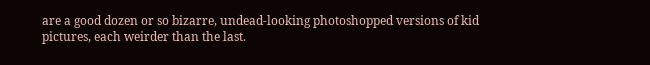are a good dozen or so bizarre, undead-looking photoshopped versions of kid pictures, each weirder than the last.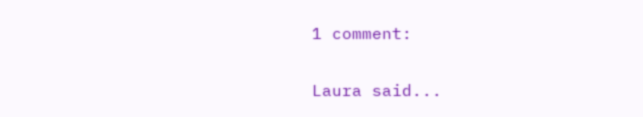1 comment:

Laura said...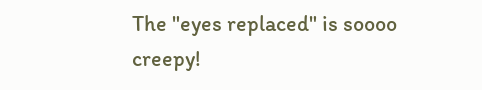The "eyes replaced" is soooo creepy!